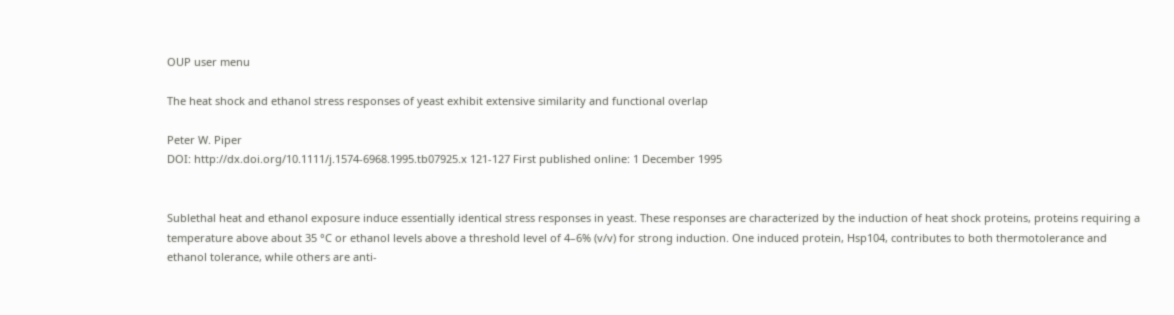OUP user menu

The heat shock and ethanol stress responses of yeast exhibit extensive similarity and functional overlap

Peter W. Piper
DOI: http://dx.doi.org/10.1111/j.1574-6968.1995.tb07925.x 121-127 First published online: 1 December 1995


Sublethal heat and ethanol exposure induce essentially identical stress responses in yeast. These responses are characterized by the induction of heat shock proteins, proteins requiring a temperature above about 35 °C or ethanol levels above a threshold level of 4–6% (v/v) for strong induction. One induced protein, Hsp104, contributes to both thermotolerance and ethanol tolerance, while others are anti-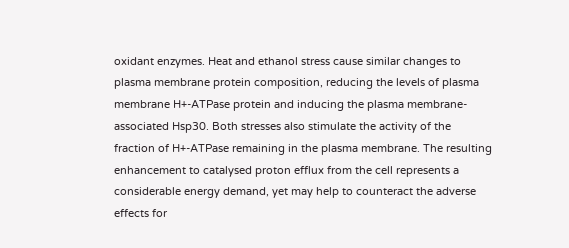oxidant enzymes. Heat and ethanol stress cause similar changes to plasma membrane protein composition, reducing the levels of plasma membrane H+-ATPase protein and inducing the plasma membrane-associated Hsp30. Both stresses also stimulate the activity of the fraction of H+-ATPase remaining in the plasma membrane. The resulting enhancement to catalysed proton efflux from the cell represents a considerable energy demand, yet may help to counteract the adverse effects for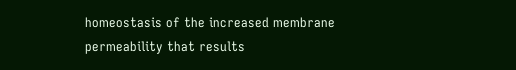homeostasis of the increased membrane permeability that results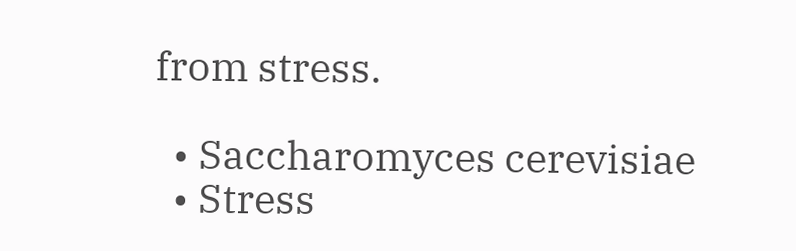from stress.

  • Saccharomyces cerevisiae
  • Stress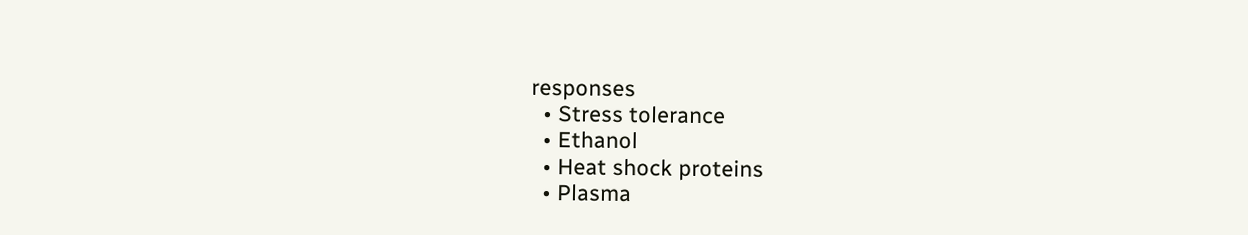responses
  • Stress tolerance
  • Ethanol
  • Heat shock proteins
  • Plasma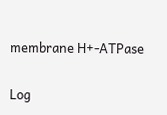membrane H+-ATPase

Log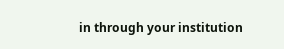in through your institution